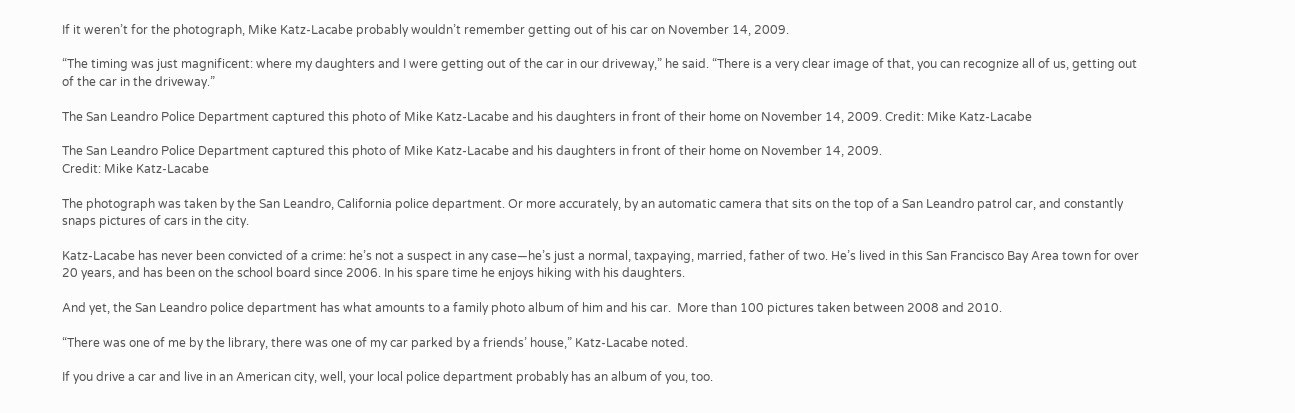If it weren’t for the photograph, Mike Katz-Lacabe probably wouldn’t remember getting out of his car on November 14, 2009.

“The timing was just magnificent: where my daughters and I were getting out of the car in our driveway,” he said. “There is a very clear image of that, you can recognize all of us, getting out of the car in the driveway.”

The San Leandro Police Department captured this photo of Mike Katz-Lacabe and his daughters in front of their home on November 14, 2009. Credit: Mike Katz-Lacabe

The San Leandro Police Department captured this photo of Mike Katz-Lacabe and his daughters in front of their home on November 14, 2009.
Credit: Mike Katz-Lacabe

The photograph was taken by the San Leandro, California police department. Or more accurately, by an automatic camera that sits on the top of a San Leandro patrol car, and constantly snaps pictures of cars in the city.

Katz-Lacabe has never been convicted of a crime: he’s not a suspect in any case—he’s just a normal, taxpaying, married, father of two. He’s lived in this San Francisco Bay Area town for over 20 years, and has been on the school board since 2006. In his spare time he enjoys hiking with his daughters.

And yet, the San Leandro police department has what amounts to a family photo album of him and his car.  More than 100 pictures taken between 2008 and 2010.

“There was one of me by the library, there was one of my car parked by a friends’ house,” Katz-Lacabe noted.

If you drive a car and live in an American city, well, your local police department probably has an album of you, too.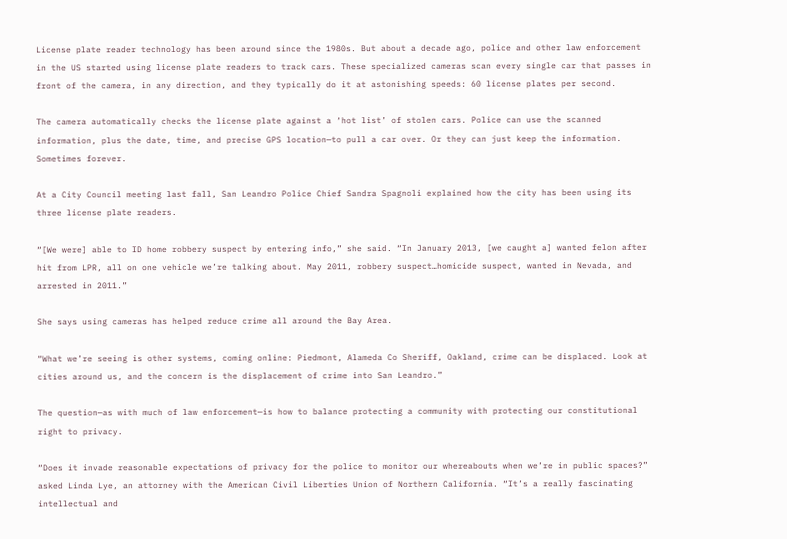License plate reader technology has been around since the 1980s. But about a decade ago, police and other law enforcement in the US started using license plate readers to track cars. These specialized cameras scan every single car that passes in front of the camera, in any direction, and they typically do it at astonishing speeds: 60 license plates per second.

The camera automatically checks the license plate against a ‘hot list’ of stolen cars. Police can use the scanned information, plus the date, time, and precise GPS location—to pull a car over. Or they can just keep the information. Sometimes forever.

At a City Council meeting last fall, San Leandro Police Chief Sandra Spagnoli explained how the city has been using its three license plate readers.

“[We were] able to ID home robbery suspect by entering info,” she said. “In January 2013, [we caught a] wanted felon after hit from LPR, all on one vehicle we’re talking about. May 2011, robbery suspect…homicide suspect, wanted in Nevada, and arrested in 2011.”

She says using cameras has helped reduce crime all around the Bay Area.

“What we’re seeing is other systems, coming online: Piedmont, Alameda Co Sheriff, Oakland, crime can be displaced. Look at cities around us, and the concern is the displacement of crime into San Leandro.”

The question—as with much of law enforcement—is how to balance protecting a community with protecting our constitutional right to privacy.

“Does it invade reasonable expectations of privacy for the police to monitor our whereabouts when we’re in public spaces?” asked Linda Lye, an attorney with the American Civil Liberties Union of Northern California. “It’s a really fascinating intellectual and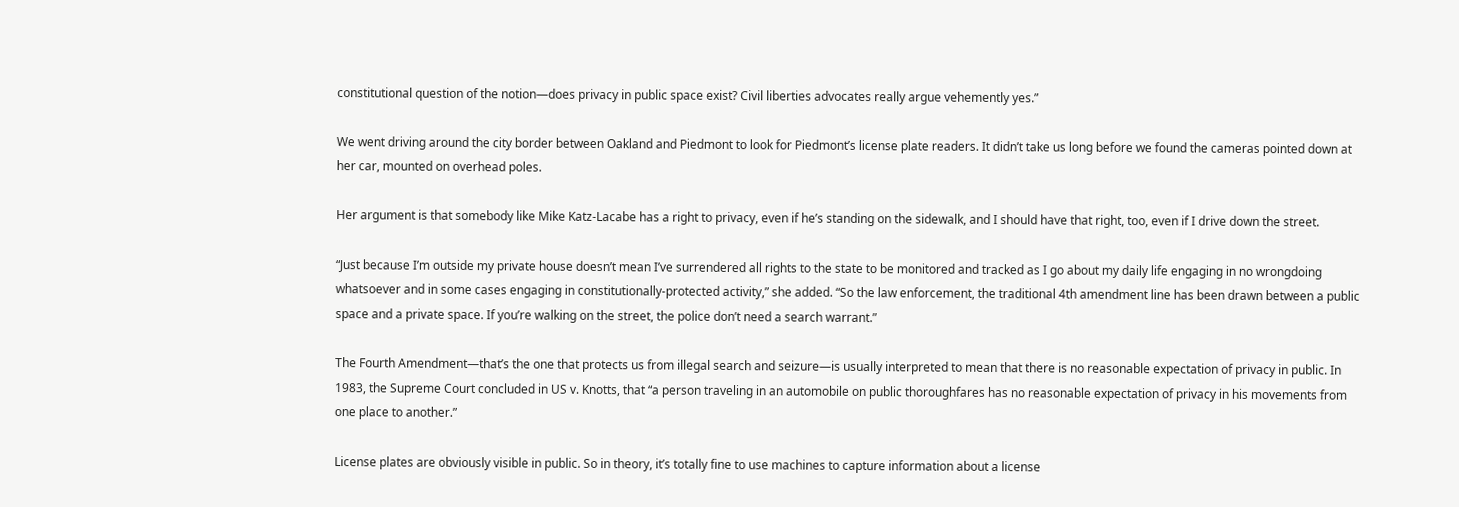constitutional question of the notion—does privacy in public space exist? Civil liberties advocates really argue vehemently yes.”

We went driving around the city border between Oakland and Piedmont to look for Piedmont’s license plate readers. It didn’t take us long before we found the cameras pointed down at her car, mounted on overhead poles.

Her argument is that somebody like Mike Katz-Lacabe has a right to privacy, even if he’s standing on the sidewalk, and I should have that right, too, even if I drive down the street.

“Just because I’m outside my private house doesn’t mean I’ve surrendered all rights to the state to be monitored and tracked as I go about my daily life engaging in no wrongdoing whatsoever and in some cases engaging in constitutionally-protected activity,” she added. “So the law enforcement, the traditional 4th amendment line has been drawn between a public space and a private space. If you’re walking on the street, the police don’t need a search warrant.”

The Fourth Amendment—that’s the one that protects us from illegal search and seizure—is usually interpreted to mean that there is no reasonable expectation of privacy in public. In 1983, the Supreme Court concluded in US v. Knotts, that “a person traveling in an automobile on public thoroughfares has no reasonable expectation of privacy in his movements from one place to another.”

License plates are obviously visible in public. So in theory, it’s totally fine to use machines to capture information about a license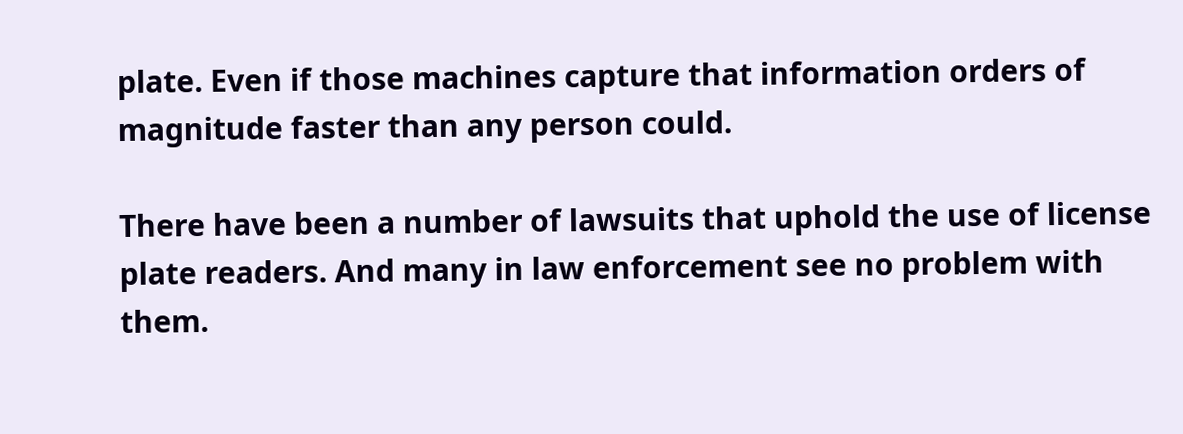plate. Even if those machines capture that information orders of magnitude faster than any person could.

There have been a number of lawsuits that uphold the use of license plate readers. And many in law enforcement see no problem with them.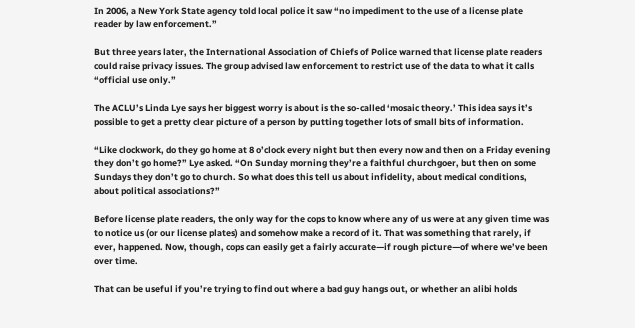In 2006, a New York State agency told local police it saw “no impediment to the use of a license plate reader by law enforcement.”

But three years later, the International Association of Chiefs of Police warned that license plate readers could raise privacy issues. The group advised law enforcement to restrict use of the data to what it calls “official use only.”

The ACLU’s Linda Lye says her biggest worry is about is the so-called ‘mosaic theory.’ This idea says it’s possible to get a pretty clear picture of a person by putting together lots of small bits of information.

“Like clockwork, do they go home at 8 o’clock every night but then every now and then on a Friday evening they don’t go home?” Lye asked. “On Sunday morning they’re a faithful churchgoer, but then on some Sundays they don’t go to church. So what does this tell us about infidelity, about medical conditions, about political associations?”

Before license plate readers, the only way for the cops to know where any of us were at any given time was to notice us (or our license plates) and somehow make a record of it. That was something that rarely, if ever, happened. Now, though, cops can easily get a fairly accurate—if rough picture—of where we’ve been over time.

That can be useful if you’re trying to find out where a bad guy hangs out, or whether an alibi holds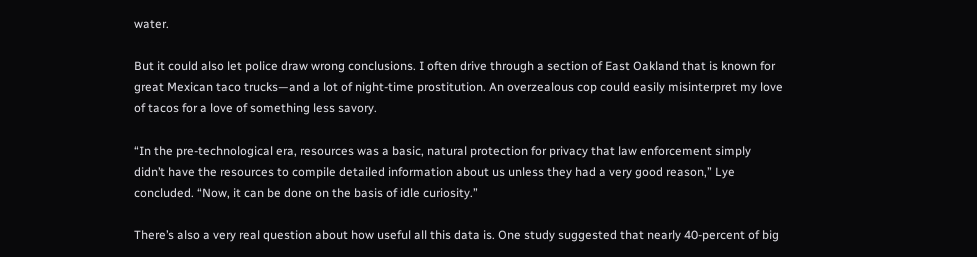water.

But it could also let police draw wrong conclusions. I often drive through a section of East Oakland that is known for great Mexican taco trucks—and a lot of night-time prostitution. An overzealous cop could easily misinterpret my love of tacos for a love of something less savory.

“In the pre-technological era, resources was a basic, natural protection for privacy that law enforcement simply didn’t have the resources to compile detailed information about us unless they had a very good reason,” Lye concluded. “Now, it can be done on the basis of idle curiosity.”

There’s also a very real question about how useful all this data is. One study suggested that nearly 40-percent of big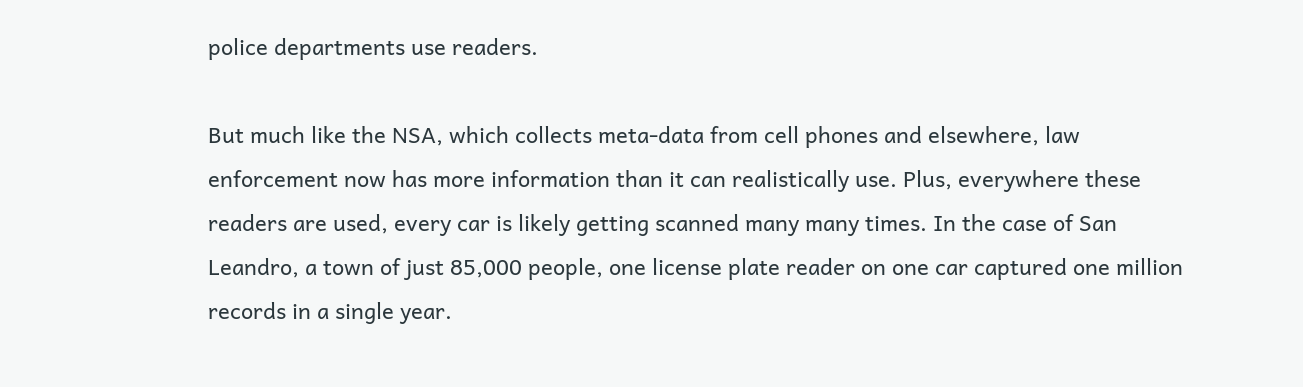police departments use readers.

But much like the NSA, which collects meta-data from cell phones and elsewhere, law enforcement now has more information than it can realistically use. Plus, everywhere these readers are used, every car is likely getting scanned many many times. In the case of San Leandro, a town of just 85,000 people, one license plate reader on one car captured one million records in a single year.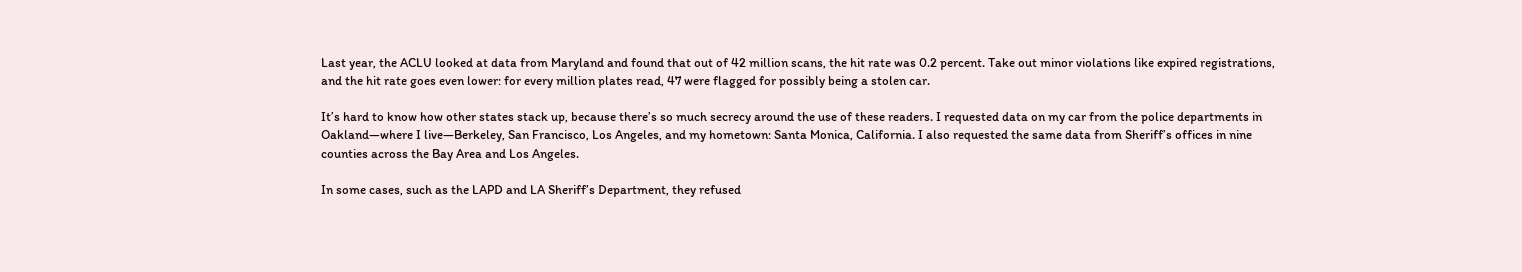Last year, the ACLU looked at data from Maryland and found that out of 42 million scans, the hit rate was 0.2 percent. Take out minor violations like expired registrations, and the hit rate goes even lower: for every million plates read, 47 were flagged for possibly being a stolen car.

It’s hard to know how other states stack up, because there’s so much secrecy around the use of these readers. I requested data on my car from the police departments in Oakland—where I live—Berkeley, San Francisco, Los Angeles, and my hometown: Santa Monica, California. I also requested the same data from Sheriff’s offices in nine counties across the Bay Area and Los Angeles.

In some cases, such as the LAPD and LA Sheriff’s Department, they refused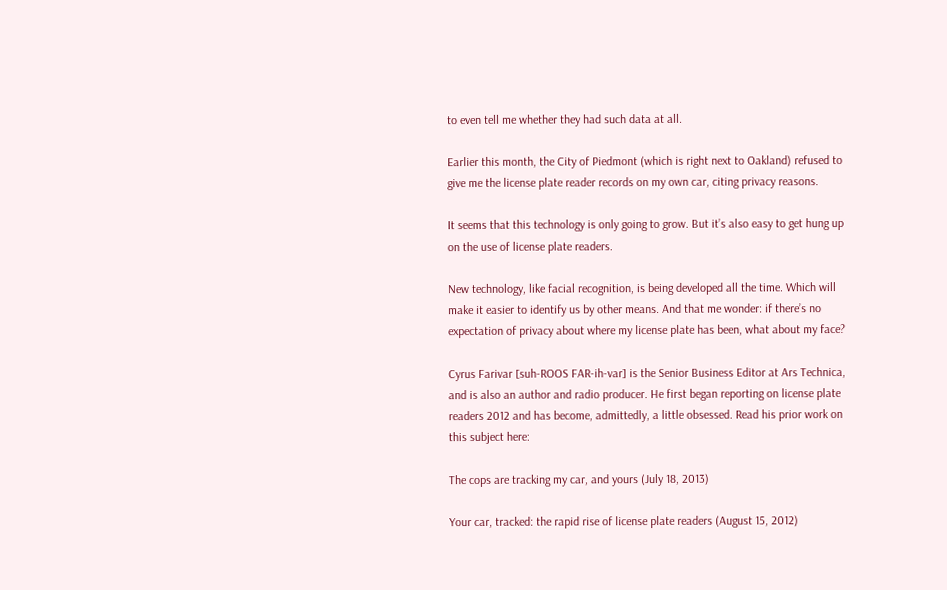to even tell me whether they had such data at all.

Earlier this month, the City of Piedmont (which is right next to Oakland) refused to give me the license plate reader records on my own car, citing privacy reasons.

It seems that this technology is only going to grow. But it’s also easy to get hung up on the use of license plate readers.

New technology, like facial recognition, is being developed all the time. Which will make it easier to identify us by other means. And that me wonder: if there’s no expectation of privacy about where my license plate has been, what about my face?

Cyrus Farivar [suh-ROOS FAR-ih-var] is the Senior Business Editor at Ars Technica, and is also an author and radio producer. He first began reporting on license plate readers 2012 and has become, admittedly, a little obsessed. Read his prior work on this subject here:

The cops are tracking my car, and yours (July 18, 2013)

Your car, tracked: the rapid rise of license plate readers (August 15, 2012)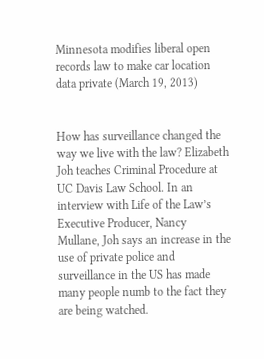Minnesota modifies liberal open records law to make car location data private (March 19, 2013)


How has surveillance changed the way we live with the law? Elizabeth Joh teaches Criminal Procedure at UC Davis Law School. In an interview with Life of the Law’s Executive Producer, Nancy Mullane, Joh says an increase in the use of private police and surveillance in the US has made many people numb to the fact they are being watched.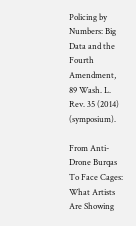Policing by Numbers: Big Data and the Fourth Amendment, 89 Wash. L. Rev. 35 (2014) (symposium).

From Anti-Drone Burqas To Face Cages: What Artists Are Showing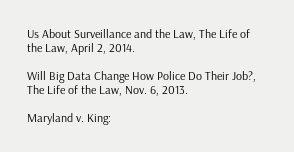Us About Surveillance and the Law, The Life of the Law, April 2, 2014.

Will Big Data Change How Police Do Their Job?, The Life of the Law, Nov. 6, 2013.

Maryland v. King: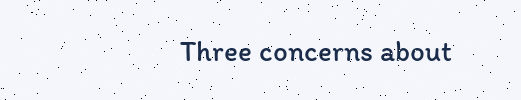Three concerns about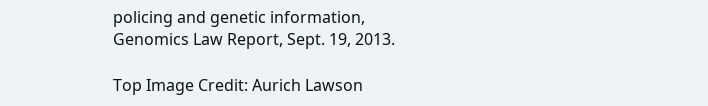policing and genetic information, Genomics Law Report, Sept. 19, 2013.

Top Image Credit: Aurich Lawson